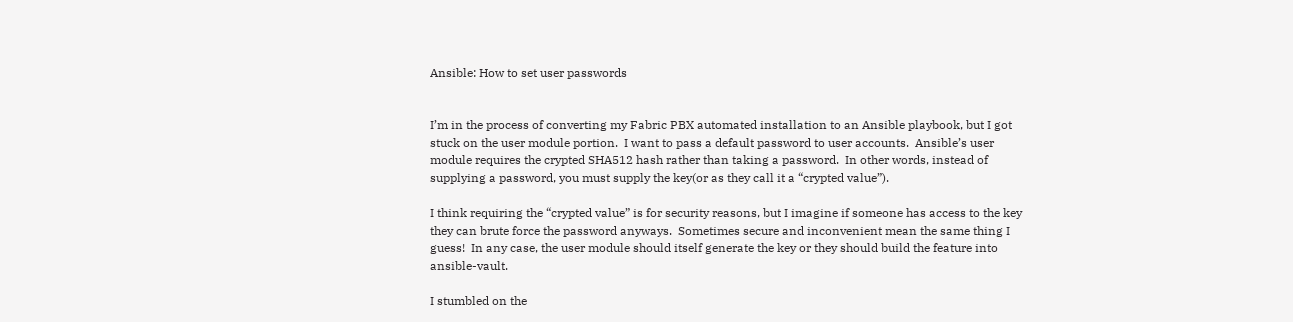Ansible: How to set user passwords


I’m in the process of converting my Fabric PBX automated installation to an Ansible playbook, but I got stuck on the user module portion.  I want to pass a default password to user accounts.  Ansible’s user module requires the crypted SHA512 hash rather than taking a password.  In other words, instead of supplying a password, you must supply the key(or as they call it a “crypted value”).

I think requiring the “crypted value” is for security reasons, but I imagine if someone has access to the key they can brute force the password anyways.  Sometimes secure and inconvenient mean the same thing I guess!  In any case, the user module should itself generate the key or they should build the feature into ansible-vault.

I stumbled on the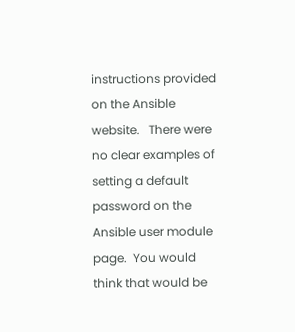instructions provided on the Ansible website.   There were no clear examples of setting a default password on the Ansible user module page.  You would think that would be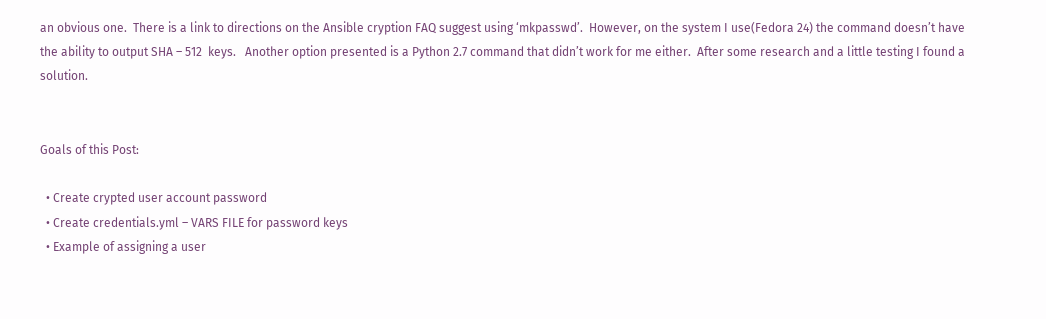an obvious one.  There is a link to directions on the Ansible cryption FAQ suggest using ‘mkpasswd’.  However, on the system I use(Fedora 24) the command doesn’t have the ability to output SHA – 512  keys.   Another option presented is a Python 2.7 command that didn’t work for me either.  After some research and a little testing I found a solution.


Goals of this Post:

  • Create crypted user account password
  • Create credentials.yml – VARS FILE for password keys
  • Example of assigning a user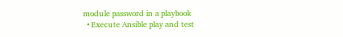module password in a playbook
  • Execute Ansible play and test